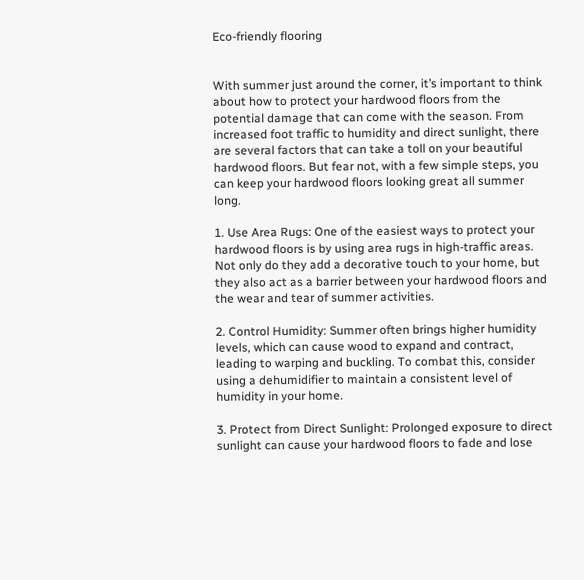Eco-friendly flooring


With summer just around the corner, it’s important to think about how to protect your hardwood floors from the potential damage that can come with the season. From increased foot traffic to humidity and direct sunlight, there are several factors that can take a toll on your beautiful hardwood floors. But fear not, with a few simple steps, you can keep your hardwood floors looking great all summer long.

1. Use Area Rugs: One of the easiest ways to protect your hardwood floors is by using area rugs in high-traffic areas. Not only do they add a decorative touch to your home, but they also act as a barrier between your hardwood floors and the wear and tear of summer activities.

2. Control Humidity: Summer often brings higher humidity levels, which can cause wood to expand and contract, leading to warping and buckling. To combat this, consider using a dehumidifier to maintain a consistent level of humidity in your home.

3. Protect from Direct Sunlight: Prolonged exposure to direct sunlight can cause your hardwood floors to fade and lose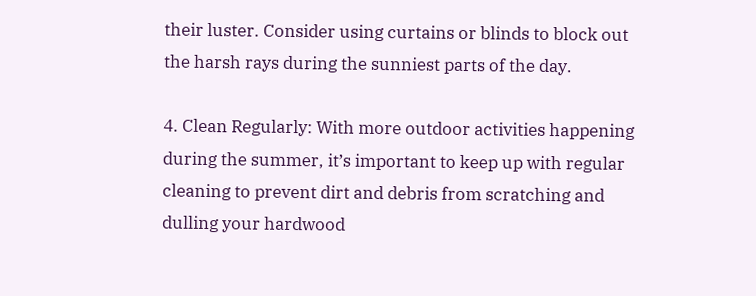their luster. Consider using curtains or blinds to block out the harsh rays during the sunniest parts of the day.

4. Clean Regularly: With more outdoor activities happening during the summer, it’s important to keep up with regular cleaning to prevent dirt and debris from scratching and dulling your hardwood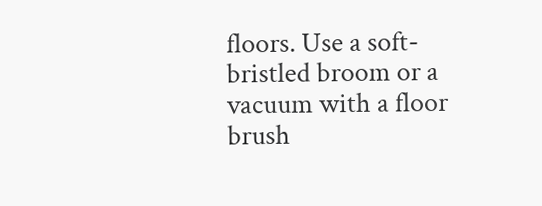floors. Use a soft-bristled broom or a vacuum with a floor brush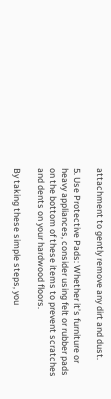attachment to gently remove any dirt and dust.

5. Use Protective Pads: Whether it’s furniture or heavy appliances, consider using felt or rubber pads on the bottom of these items to prevent scratches and dents on your hardwood floors.

By taking these simple steps, you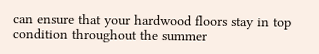can ensure that your hardwood floors stay in top condition throughout the summer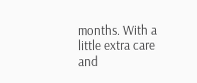months. With a little extra care and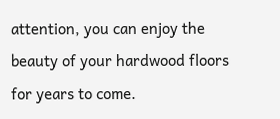attention, you can enjoy the beauty of your hardwood floors for years to come.